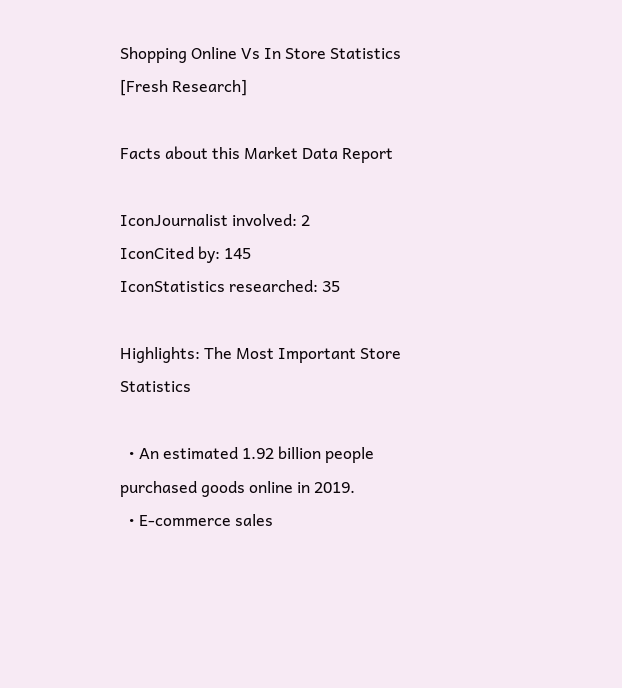Shopping Online Vs In Store Statistics [Fresh Research]

Facts about this Market Data Report

IconJournalist involved: 2
IconCited by: 145
IconStatistics researched: 35

Highlights: The Most Important Store Statistics

  • An estimated 1.92 billion people purchased goods online in 2019.
  • E-commerce sales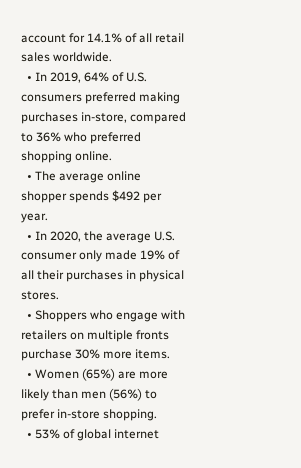account for 14.1% of all retail sales worldwide.
  • In 2019, 64% of U.S. consumers preferred making purchases in-store, compared to 36% who preferred shopping online.
  • The average online shopper spends $492 per year.
  • In 2020, the average U.S. consumer only made 19% of all their purchases in physical stores.
  • Shoppers who engage with retailers on multiple fronts purchase 30% more items.
  • Women (65%) are more likely than men (56%) to prefer in-store shopping.
  • 53% of global internet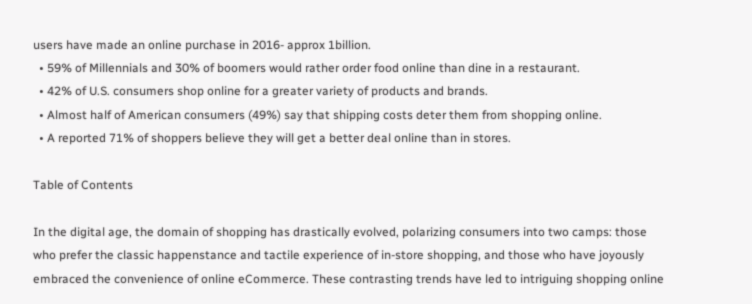users have made an online purchase in 2016- approx 1billion.
  • 59% of Millennials and 30% of boomers would rather order food online than dine in a restaurant.
  • 42% of U.S. consumers shop online for a greater variety of products and brands.
  • Almost half of American consumers (49%) say that shipping costs deter them from shopping online.
  • A reported 71% of shoppers believe they will get a better deal online than in stores.

Table of Contents

In the digital age, the domain of shopping has drastically evolved, polarizing consumers into two camps: those who prefer the classic happenstance and tactile experience of in-store shopping, and those who have joyously embraced the convenience of online eCommerce. These contrasting trends have led to intriguing shopping online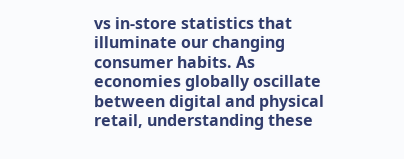vs in-store statistics that illuminate our changing consumer habits. As economies globally oscillate between digital and physical retail, understanding these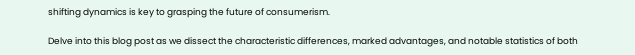shifting dynamics is key to grasping the future of consumerism.

Delve into this blog post as we dissect the characteristic differences, marked advantages, and notable statistics of both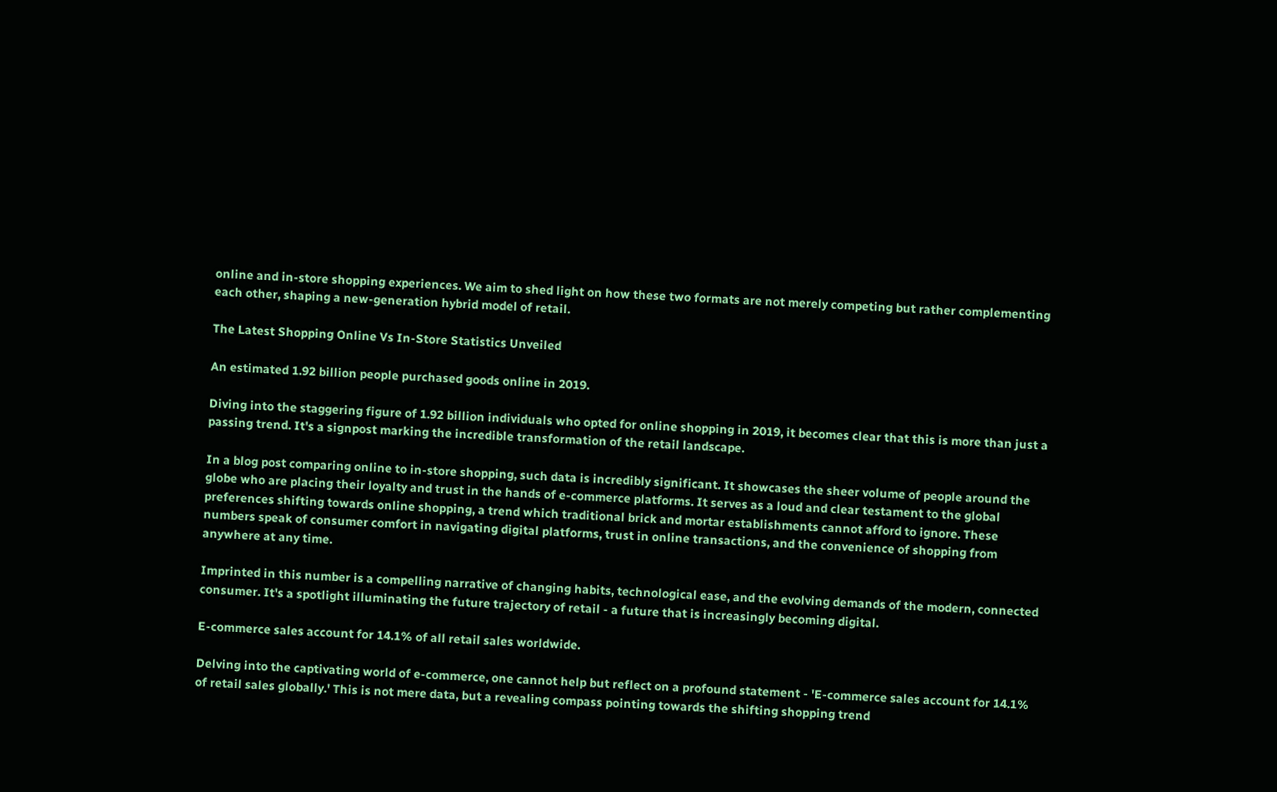online and in-store shopping experiences. We aim to shed light on how these two formats are not merely competing but rather complementing each other, shaping a new-generation hybrid model of retail.

The Latest Shopping Online Vs In-Store Statistics Unveiled

An estimated 1.92 billion people purchased goods online in 2019.

Diving into the staggering figure of 1.92 billion individuals who opted for online shopping in 2019, it becomes clear that this is more than just a passing trend. It's a signpost marking the incredible transformation of the retail landscape.

In a blog post comparing online to in-store shopping, such data is incredibly significant. It showcases the sheer volume of people around the globe who are placing their loyalty and trust in the hands of e-commerce platforms. It serves as a loud and clear testament to the global preferences shifting towards online shopping, a trend which traditional brick and mortar establishments cannot afford to ignore. These numbers speak of consumer comfort in navigating digital platforms, trust in online transactions, and the convenience of shopping from anywhere at any time.

Imprinted in this number is a compelling narrative of changing habits, technological ease, and the evolving demands of the modern, connected consumer. It's a spotlight illuminating the future trajectory of retail - a future that is increasingly becoming digital.

E-commerce sales account for 14.1% of all retail sales worldwide.

Delving into the captivating world of e-commerce, one cannot help but reflect on a profound statement - 'E-commerce sales account for 14.1% of retail sales globally.' This is not mere data, but a revealing compass pointing towards the shifting shopping trend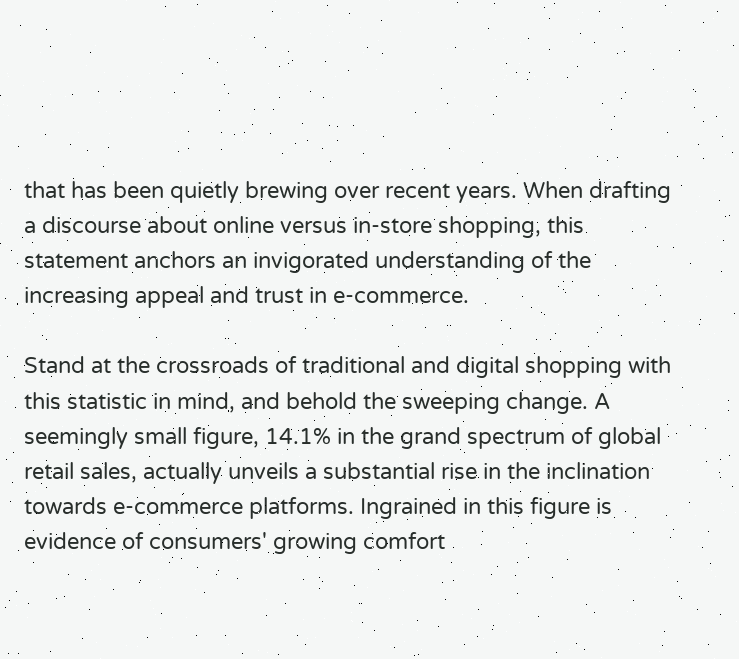that has been quietly brewing over recent years. When drafting a discourse about online versus in-store shopping, this statement anchors an invigorated understanding of the increasing appeal and trust in e-commerce.

Stand at the crossroads of traditional and digital shopping with this statistic in mind, and behold the sweeping change. A seemingly small figure, 14.1% in the grand spectrum of global retail sales, actually unveils a substantial rise in the inclination towards e-commerce platforms. Ingrained in this figure is evidence of consumers' growing comfort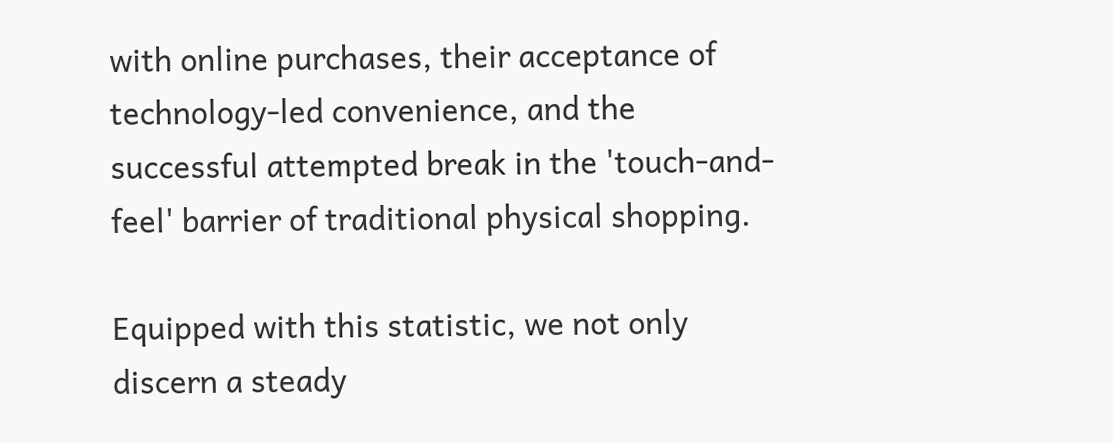with online purchases, their acceptance of technology-led convenience, and the successful attempted break in the 'touch-and-feel' barrier of traditional physical shopping.

Equipped with this statistic, we not only discern a steady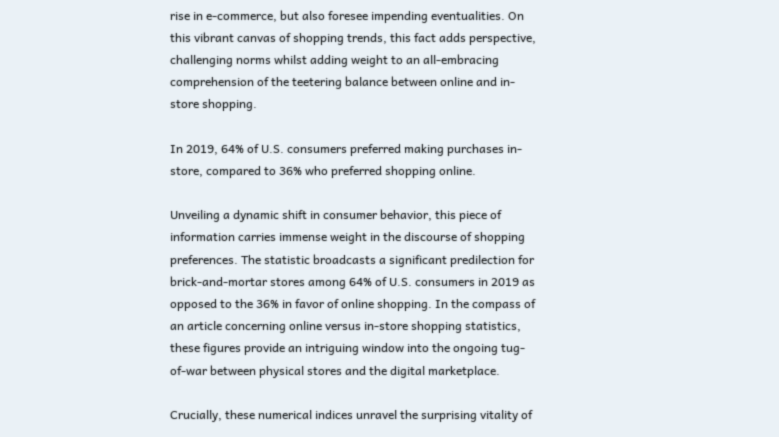rise in e-commerce, but also foresee impending eventualities. On this vibrant canvas of shopping trends, this fact adds perspective, challenging norms whilst adding weight to an all-embracing comprehension of the teetering balance between online and in-store shopping.

In 2019, 64% of U.S. consumers preferred making purchases in-store, compared to 36% who preferred shopping online.

Unveiling a dynamic shift in consumer behavior, this piece of information carries immense weight in the discourse of shopping preferences. The statistic broadcasts a significant predilection for brick-and-mortar stores among 64% of U.S. consumers in 2019 as opposed to the 36% in favor of online shopping. In the compass of an article concerning online versus in-store shopping statistics, these figures provide an intriguing window into the ongoing tug-of-war between physical stores and the digital marketplace.

Crucially, these numerical indices unravel the surprising vitality of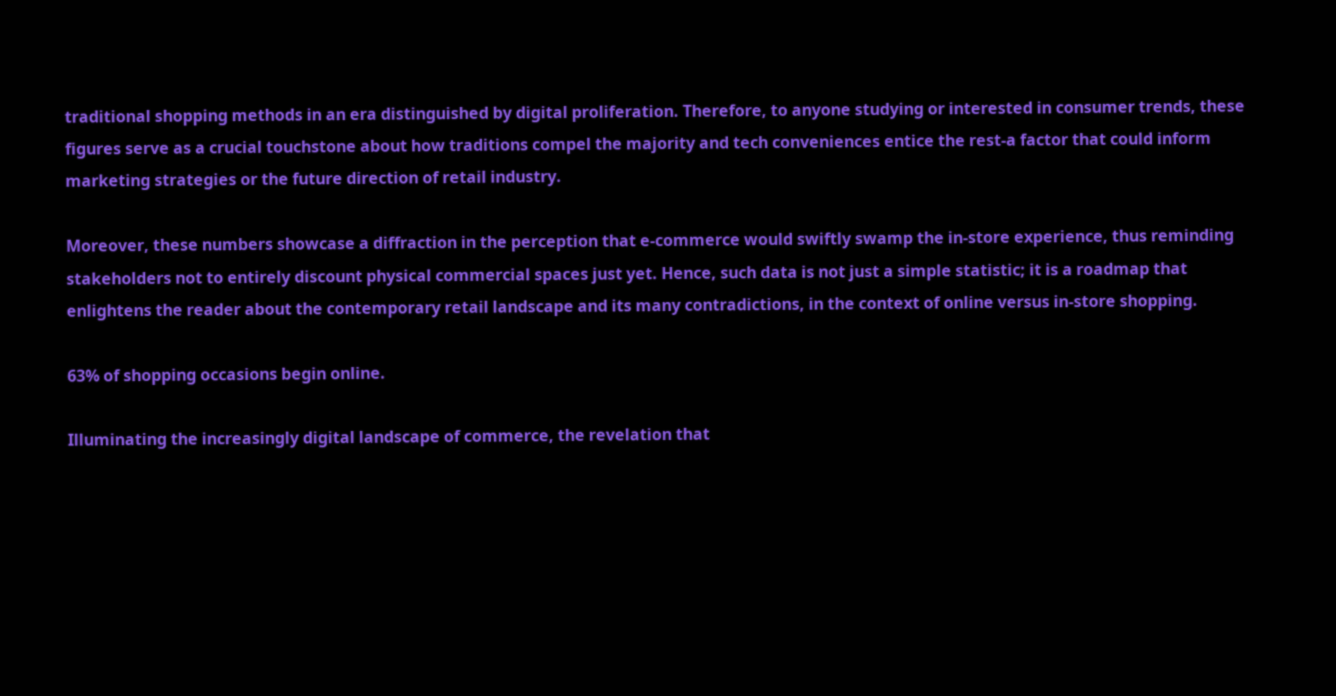traditional shopping methods in an era distinguished by digital proliferation. Therefore, to anyone studying or interested in consumer trends, these figures serve as a crucial touchstone about how traditions compel the majority and tech conveniences entice the rest-a factor that could inform marketing strategies or the future direction of retail industry.

Moreover, these numbers showcase a diffraction in the perception that e-commerce would swiftly swamp the in-store experience, thus reminding stakeholders not to entirely discount physical commercial spaces just yet. Hence, such data is not just a simple statistic; it is a roadmap that enlightens the reader about the contemporary retail landscape and its many contradictions, in the context of online versus in-store shopping.

63% of shopping occasions begin online.

Illuminating the increasingly digital landscape of commerce, the revelation that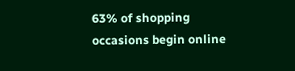63% of shopping occasions begin online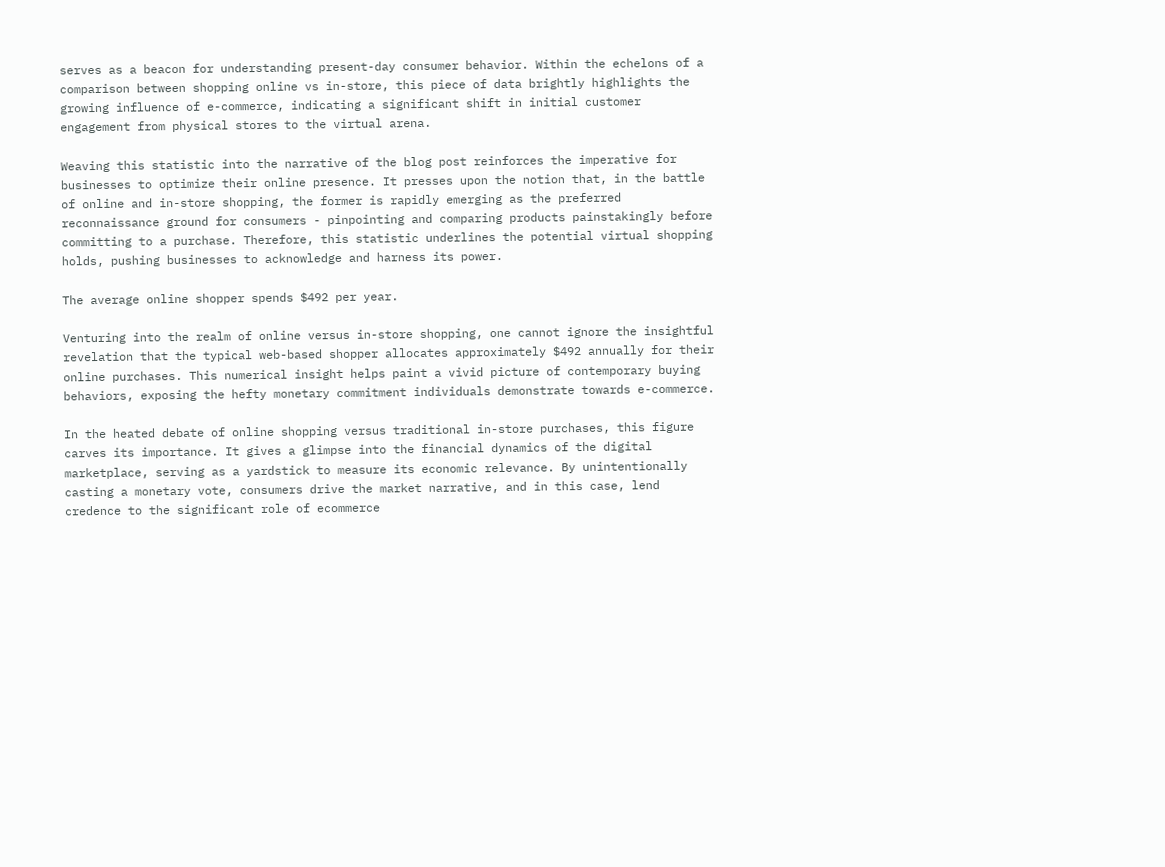serves as a beacon for understanding present-day consumer behavior. Within the echelons of a comparison between shopping online vs in-store, this piece of data brightly highlights the growing influence of e-commerce, indicating a significant shift in initial customer engagement from physical stores to the virtual arena.

Weaving this statistic into the narrative of the blog post reinforces the imperative for businesses to optimize their online presence. It presses upon the notion that, in the battle of online and in-store shopping, the former is rapidly emerging as the preferred reconnaissance ground for consumers - pinpointing and comparing products painstakingly before committing to a purchase. Therefore, this statistic underlines the potential virtual shopping holds, pushing businesses to acknowledge and harness its power.

The average online shopper spends $492 per year.

Venturing into the realm of online versus in-store shopping, one cannot ignore the insightful revelation that the typical web-based shopper allocates approximately $492 annually for their online purchases. This numerical insight helps paint a vivid picture of contemporary buying behaviors, exposing the hefty monetary commitment individuals demonstrate towards e-commerce.

In the heated debate of online shopping versus traditional in-store purchases, this figure carves its importance. It gives a glimpse into the financial dynamics of the digital marketplace, serving as a yardstick to measure its economic relevance. By unintentionally casting a monetary vote, consumers drive the market narrative, and in this case, lend credence to the significant role of ecommerce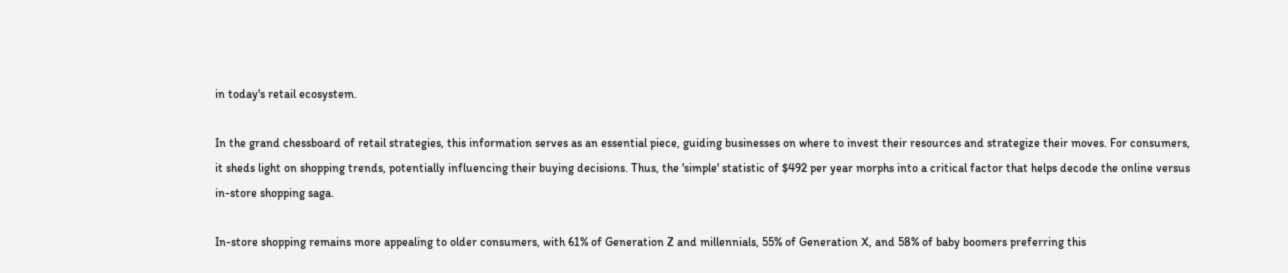in today's retail ecosystem.

In the grand chessboard of retail strategies, this information serves as an essential piece, guiding businesses on where to invest their resources and strategize their moves. For consumers, it sheds light on shopping trends, potentially influencing their buying decisions. Thus, the 'simple' statistic of $492 per year morphs into a critical factor that helps decode the online versus in-store shopping saga.

In-store shopping remains more appealing to older consumers, with 61% of Generation Z and millennials, 55% of Generation X, and 58% of baby boomers preferring this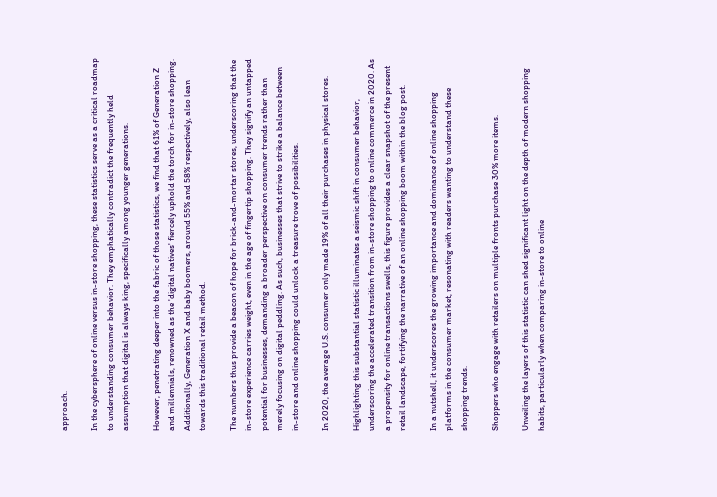approach.

In the cybersphere of online versus in-store shopping, these statistics serve as a critical roadmap to understanding consumer behavior. They emphatically contradict the frequently held assumption that digital is always king, specifically among younger generations.

However, penetrating deeper into the fabric of those statistics, we find that 61% of Generation Z and millennials, renowned as the 'digital natives' fiercely uphold the torch for in-store shopping. Additionally, Generation X and baby boomers, around 55% and 58% respectively, also lean towards this traditional retail method.

The numbers thus provide a beacon of hope for brick-and-mortar stores, underscoring that the in-store experience carries weight, even in the age of fingertip shopping. They signify an untapped potential for businesses, demanding a broader perspective on consumer trends rather than merely focusing on digital peddling. As such, businesses that strive to strike a balance between in-store and online shopping could unlock a treasure trove of possibilities.

In 2020, the average U.S. consumer only made 19% of all their purchases in physical stores.

Highlighting this substantial statistic illuminates a seismic shift in consumer behavior, underscoring the accelerated transition from in-store shopping to online commerce in 2020. As a propensity for online transactions swells, this figure provides a clear snapshot of the present retail landscape, fortifying the narrative of an online shopping boom within the blog post.

In a nutshell, it underscores the growing importance and dominance of online shopping platforms in the consumer market, resonating with readers wanting to understand these shopping trends.

Shoppers who engage with retailers on multiple fronts purchase 30% more items.

Unveiling the layers of this statistic can shed significant light on the depth of modern shopping habits, particularly when comparing in-store to online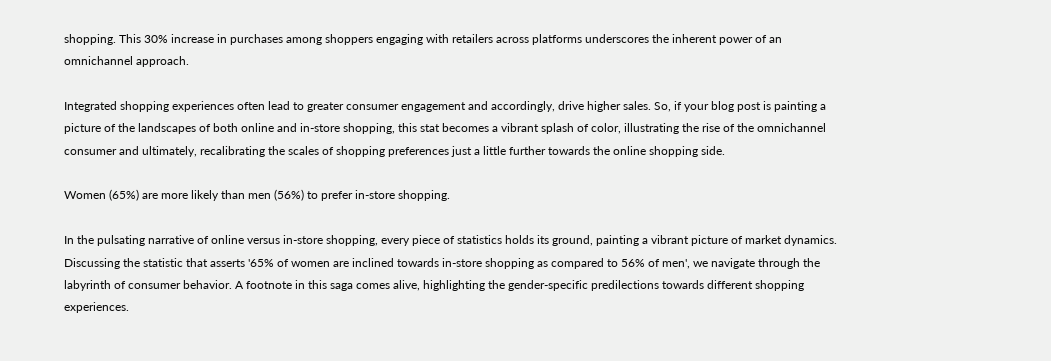shopping. This 30% increase in purchases among shoppers engaging with retailers across platforms underscores the inherent power of an omnichannel approach.

Integrated shopping experiences often lead to greater consumer engagement and accordingly, drive higher sales. So, if your blog post is painting a picture of the landscapes of both online and in-store shopping, this stat becomes a vibrant splash of color, illustrating the rise of the omnichannel consumer and ultimately, recalibrating the scales of shopping preferences just a little further towards the online shopping side.

Women (65%) are more likely than men (56%) to prefer in-store shopping.

In the pulsating narrative of online versus in-store shopping, every piece of statistics holds its ground, painting a vibrant picture of market dynamics. Discussing the statistic that asserts '65% of women are inclined towards in-store shopping as compared to 56% of men', we navigate through the labyrinth of consumer behavior. A footnote in this saga comes alive, highlighting the gender-specific predilections towards different shopping experiences.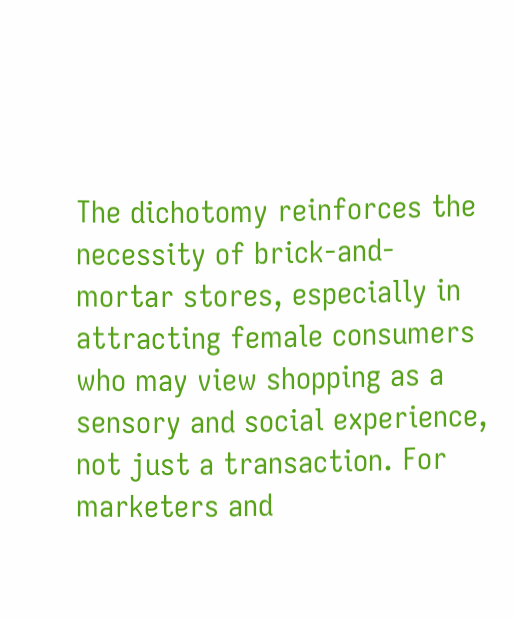The dichotomy reinforces the necessity of brick-and-mortar stores, especially in attracting female consumers who may view shopping as a sensory and social experience, not just a transaction. For marketers and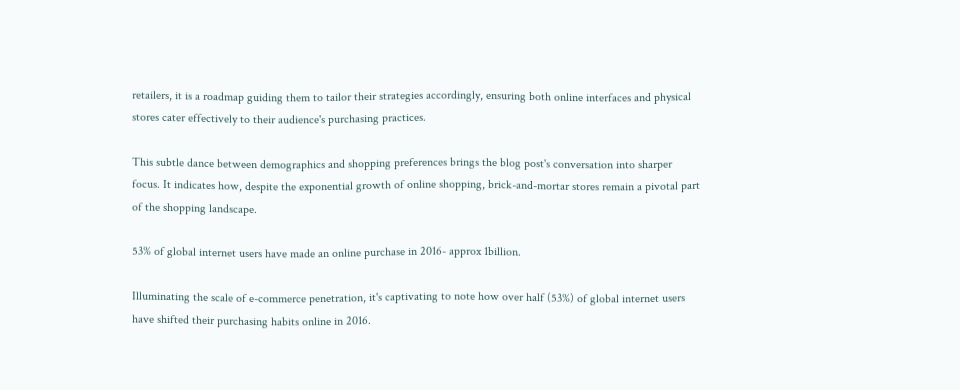retailers, it is a roadmap guiding them to tailor their strategies accordingly, ensuring both online interfaces and physical stores cater effectively to their audience's purchasing practices.

This subtle dance between demographics and shopping preferences brings the blog post's conversation into sharper focus. It indicates how, despite the exponential growth of online shopping, brick-and-mortar stores remain a pivotal part of the shopping landscape.

53% of global internet users have made an online purchase in 2016- approx 1billion.

Illuminating the scale of e-commerce penetration, it's captivating to note how over half (53%) of global internet users have shifted their purchasing habits online in 2016.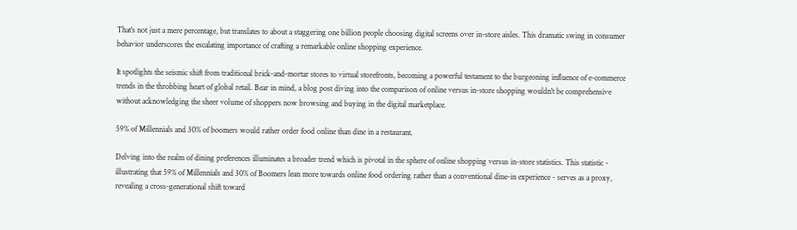That’s not just a mere percentage, but translates to about a staggering one billion people choosing digital screens over in-store aisles. This dramatic swing in consumer behavior underscores the escalating importance of crafting a remarkable online shopping experience.

It spotlights the seismic shift from traditional brick-and-mortar stores to virtual storefronts, becoming a powerful testament to the burgeoning influence of e-commerce trends in the throbbing heart of global retail. Bear in mind, a blog post diving into the comparison of online versus in-store shopping wouldn't be comprehensive without acknowledging the sheer volume of shoppers now browsing and buying in the digital marketplace.

59% of Millennials and 30% of boomers would rather order food online than dine in a restaurant.

Delving into the realm of dining preferences illuminates a broader trend which is pivotal in the sphere of online shopping versus in-store statistics. This statistic - illustrating that 59% of Millennials and 30% of Boomers lean more towards online food ordering rather than a conventional dine-in experience - serves as a proxy, revealing a cross-generational shift toward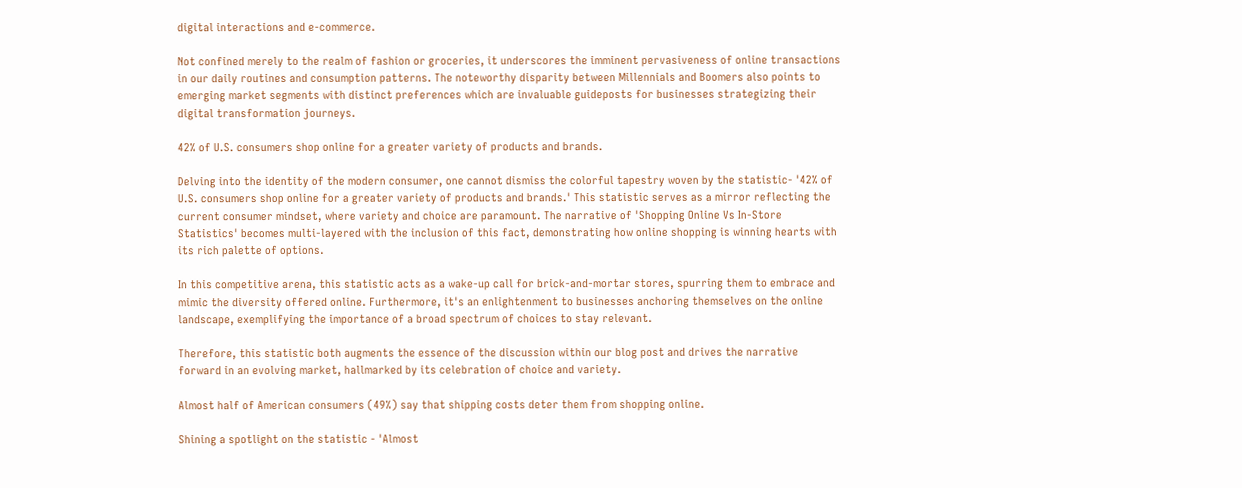digital interactions and e-commerce.

Not confined merely to the realm of fashion or groceries, it underscores the imminent pervasiveness of online transactions in our daily routines and consumption patterns. The noteworthy disparity between Millennials and Boomers also points to emerging market segments with distinct preferences which are invaluable guideposts for businesses strategizing their digital transformation journeys.

42% of U.S. consumers shop online for a greater variety of products and brands.

Delving into the identity of the modern consumer, one cannot dismiss the colorful tapestry woven by the statistic- '42% of U.S. consumers shop online for a greater variety of products and brands.' This statistic serves as a mirror reflecting the current consumer mindset, where variety and choice are paramount. The narrative of 'Shopping Online Vs In-Store Statistics' becomes multi-layered with the inclusion of this fact, demonstrating how online shopping is winning hearts with its rich palette of options.

In this competitive arena, this statistic acts as a wake-up call for brick-and-mortar stores, spurring them to embrace and mimic the diversity offered online. Furthermore, it's an enlightenment to businesses anchoring themselves on the online landscape, exemplifying the importance of a broad spectrum of choices to stay relevant.

Therefore, this statistic both augments the essence of the discussion within our blog post and drives the narrative forward in an evolving market, hallmarked by its celebration of choice and variety.

Almost half of American consumers (49%) say that shipping costs deter them from shopping online.

Shining a spotlight on the statistic - 'Almost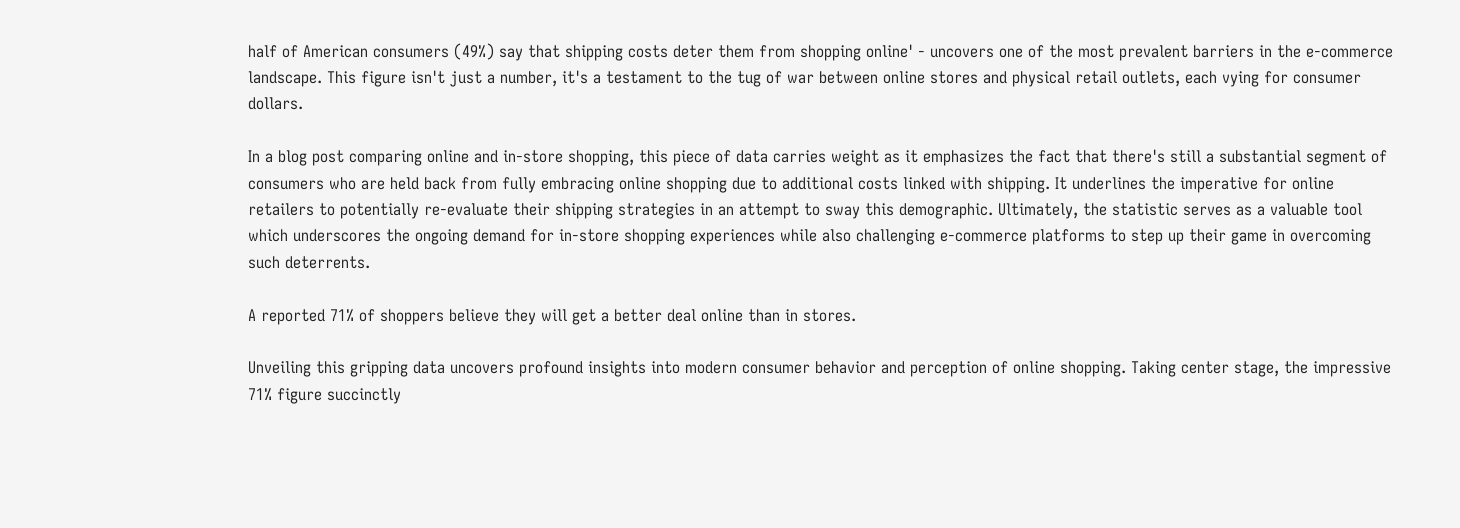half of American consumers (49%) say that shipping costs deter them from shopping online' - uncovers one of the most prevalent barriers in the e-commerce landscape. This figure isn't just a number, it's a testament to the tug of war between online stores and physical retail outlets, each vying for consumer dollars.

In a blog post comparing online and in-store shopping, this piece of data carries weight as it emphasizes the fact that there's still a substantial segment of consumers who are held back from fully embracing online shopping due to additional costs linked with shipping. It underlines the imperative for online retailers to potentially re-evaluate their shipping strategies in an attempt to sway this demographic. Ultimately, the statistic serves as a valuable tool which underscores the ongoing demand for in-store shopping experiences while also challenging e-commerce platforms to step up their game in overcoming such deterrents.

A reported 71% of shoppers believe they will get a better deal online than in stores.

Unveiling this gripping data uncovers profound insights into modern consumer behavior and perception of online shopping. Taking center stage, the impressive 71% figure succinctly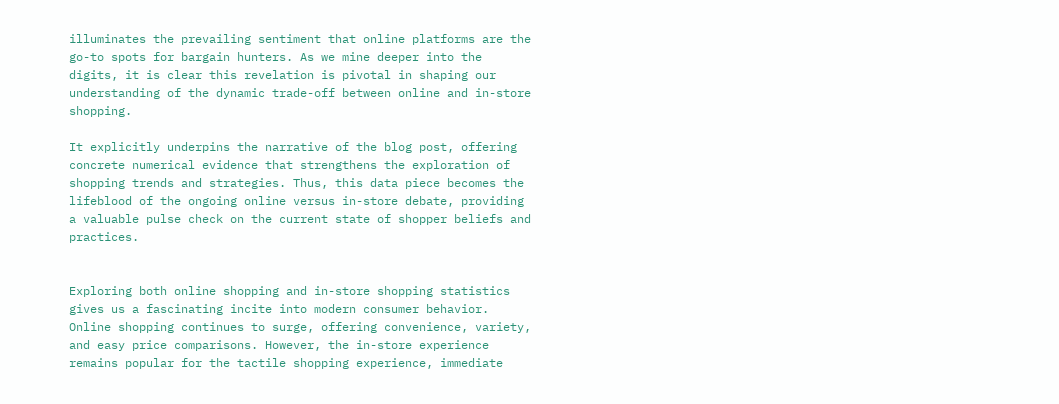illuminates the prevailing sentiment that online platforms are the go-to spots for bargain hunters. As we mine deeper into the digits, it is clear this revelation is pivotal in shaping our understanding of the dynamic trade-off between online and in-store shopping.

It explicitly underpins the narrative of the blog post, offering concrete numerical evidence that strengthens the exploration of shopping trends and strategies. Thus, this data piece becomes the lifeblood of the ongoing online versus in-store debate, providing a valuable pulse check on the current state of shopper beliefs and practices.


Exploring both online shopping and in-store shopping statistics gives us a fascinating incite into modern consumer behavior. Online shopping continues to surge, offering convenience, variety, and easy price comparisons. However, the in-store experience remains popular for the tactile shopping experience, immediate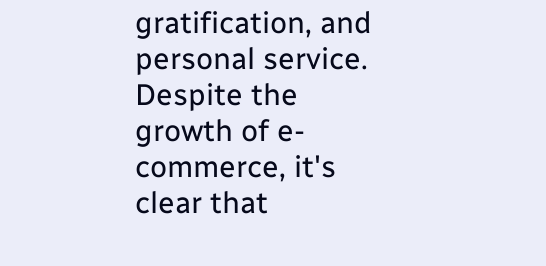gratification, and personal service. Despite the growth of e-commerce, it's clear that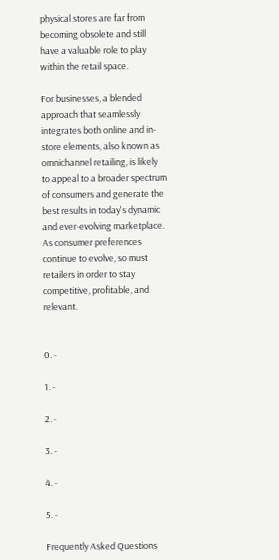physical stores are far from becoming obsolete and still have a valuable role to play within the retail space.

For businesses, a blended approach that seamlessly integrates both online and in-store elements, also known as omnichannel retailing, is likely to appeal to a broader spectrum of consumers and generate the best results in today's dynamic and ever-evolving marketplace. As consumer preferences continue to evolve, so must retailers in order to stay competitive, profitable, and relevant.


0. -

1. -

2. -

3. -

4. -

5. -

Frequently Asked Questions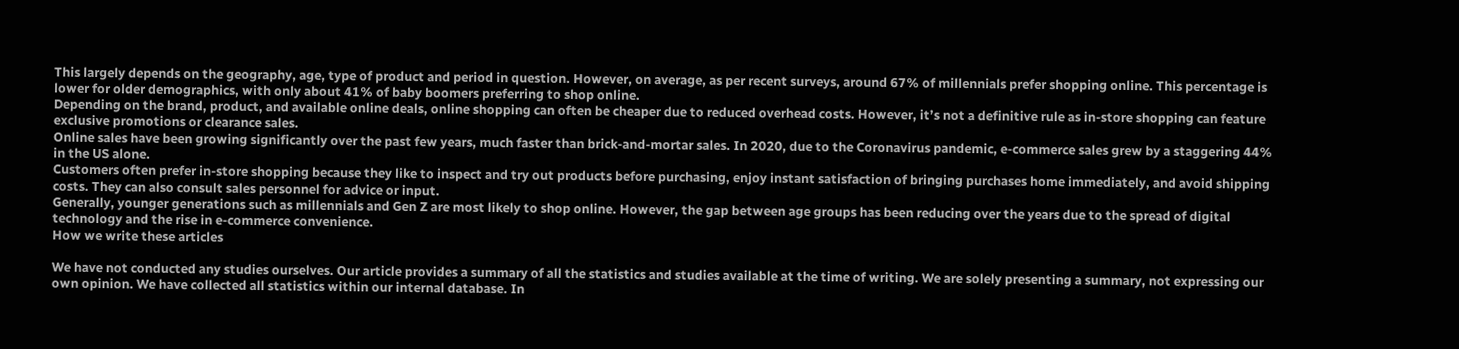This largely depends on the geography, age, type of product and period in question. However, on average, as per recent surveys, around 67% of millennials prefer shopping online. This percentage is lower for older demographics, with only about 41% of baby boomers preferring to shop online.
Depending on the brand, product, and available online deals, online shopping can often be cheaper due to reduced overhead costs. However, it’s not a definitive rule as in-store shopping can feature exclusive promotions or clearance sales.
Online sales have been growing significantly over the past few years, much faster than brick-and-mortar sales. In 2020, due to the Coronavirus pandemic, e-commerce sales grew by a staggering 44% in the US alone.
Customers often prefer in-store shopping because they like to inspect and try out products before purchasing, enjoy instant satisfaction of bringing purchases home immediately, and avoid shipping costs. They can also consult sales personnel for advice or input.
Generally, younger generations such as millennials and Gen Z are most likely to shop online. However, the gap between age groups has been reducing over the years due to the spread of digital technology and the rise in e-commerce convenience.
How we write these articles

We have not conducted any studies ourselves. Our article provides a summary of all the statistics and studies available at the time of writing. We are solely presenting a summary, not expressing our own opinion. We have collected all statistics within our internal database. In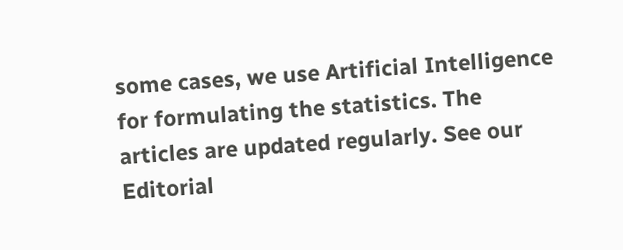some cases, we use Artificial Intelligence for formulating the statistics. The articles are updated regularly. See our Editorial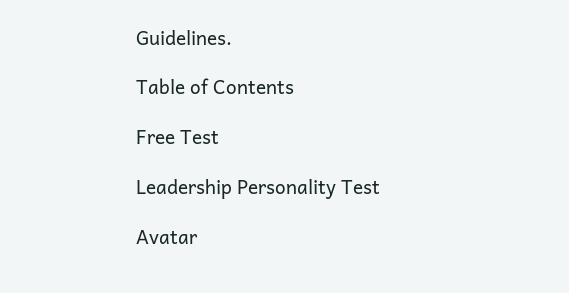Guidelines.

Table of Contents

Free Test

Leadership Personality Test

Avatar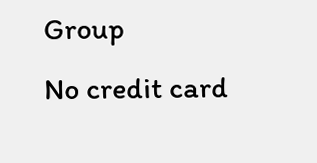Group
No credit card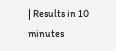| Results in 10 minutes